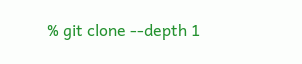% git clone --depth 1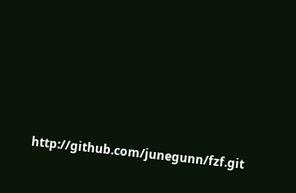http://github.com/junegunn/fzf.git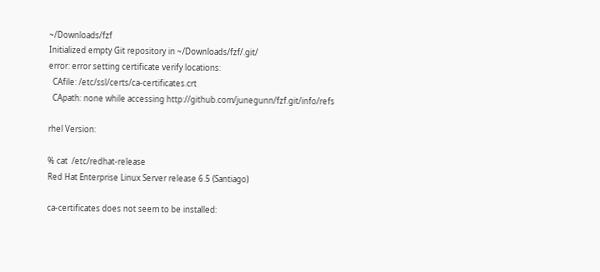~/Downloads/fzf
Initialized empty Git repository in ~/Downloads/fzf/.git/
error: error setting certificate verify locations:
  CAfile: /etc/ssl/certs/ca-certificates.crt
  CApath: none while accessing http://github.com/junegunn/fzf.git/info/refs

rhel Version:

% cat  /etc/redhat-release
Red Hat Enterprise Linux Server release 6.5 (Santiago)

ca-certificates does not seem to be installed: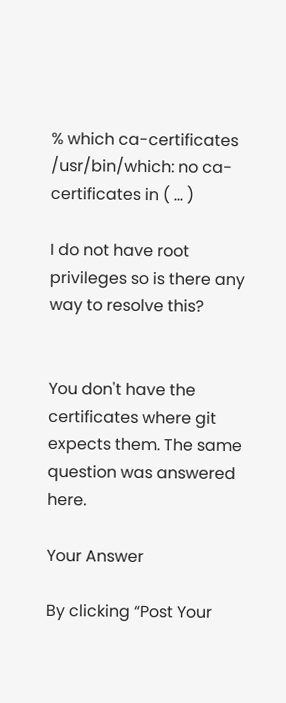% which ca-certificates
/usr/bin/which: no ca-certificates in ( ... )

I do not have root privileges so is there any way to resolve this?


You don't have the certificates where git expects them. The same question was answered here.

Your Answer

By clicking “Post Your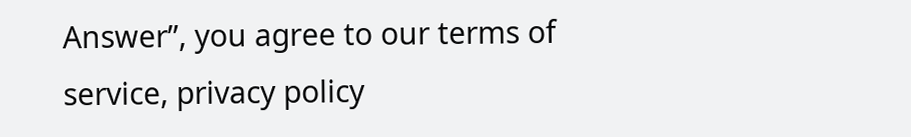Answer”, you agree to our terms of service, privacy policy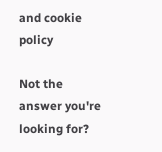and cookie policy

Not the answer you're looking for?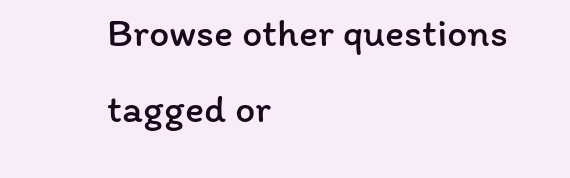Browse other questions tagged or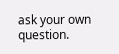ask your own question.